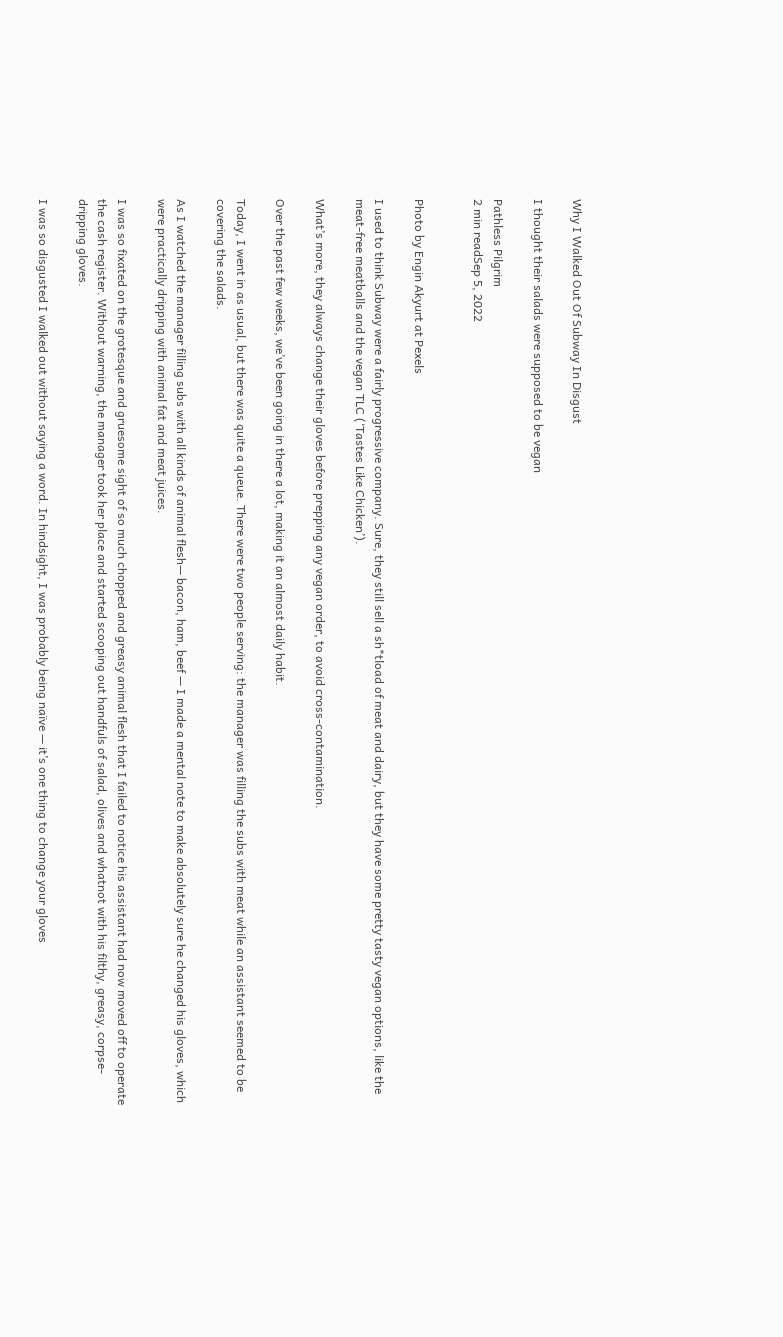Why I Walked Out Of Subway In Disgust

I thought their salads were supposed to be vegan

Pathless Pilgrim
2 min readSep 5, 2022


Photo by Engin Akyurt at Pexels

I used to think Subway were a fairly progressive company. Sure, they still sell a sh*tload of meat and dairy, but they have some pretty tasty vegan options, like the meat-free meatballs and the vegan TLC (‘Tastes Like Chicken’).

What’s more, they always change their gloves before prepping any vegan order, to avoid cross-contamination.

Over the past few weeks, we’ve been going in there a lot, making it an almost daily habit.

Today, I went in as usual, but there was quite a queue. There were two people serving: the manager was filling the subs with meat while an assistant seemed to be covering the salads.

As I watched the manager filling subs with all kinds of animal flesh— bacon, ham, beef — I made a mental note to make absolutely sure he changed his gloves, which were practically dripping with animal fat and meat juices.

I was so fixated on the grotesque and gruesome sight of so much chopped and greasy animal flesh that I failed to notice his assistant had now moved off to operate the cash register. Without warning, the manager took her place and started scooping out handfuls of salad, olives and whatnot with his filthy, greasy, corpse-dripping gloves.

I was so disgusted I walked out without saying a word. In hindsight, I was probably being naïve — it’s one thing to change your gloves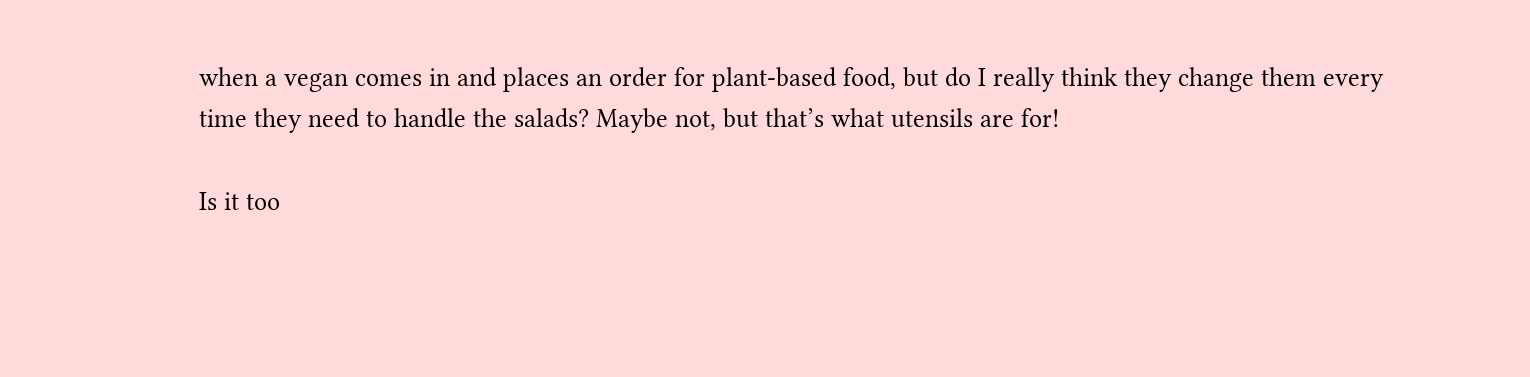when a vegan comes in and places an order for plant-based food, but do I really think they change them every time they need to handle the salads? Maybe not, but that’s what utensils are for!

Is it too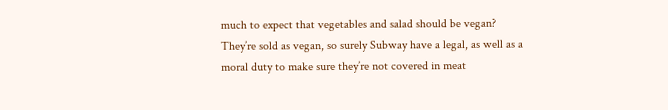much to expect that vegetables and salad should be vegan? They’re sold as vegan, so surely Subway have a legal, as well as a moral duty to make sure they’re not covered in meat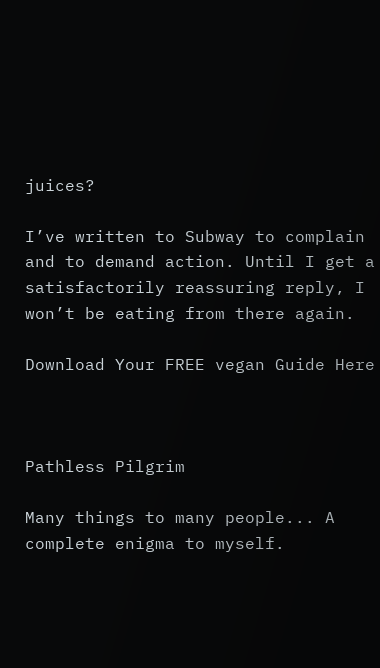juices?

I’ve written to Subway to complain and to demand action. Until I get a satisfactorily reassuring reply, I won’t be eating from there again.

Download Your FREE vegan Guide Here



Pathless Pilgrim

Many things to many people... A complete enigma to myself.